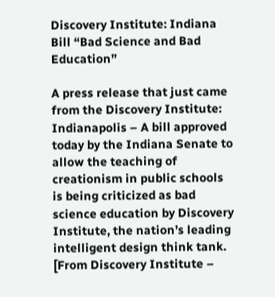Discovery Institute: Indiana Bill “Bad Science and Bad Education”

A press release that just came from the Discovery Institute: Indianapolis – A bill approved today by the Indiana Senate to allow the teaching of creationism in public schools is being criticized as bad science education by Discovery Institute, the nation’s leading intelligent design think tank. [From Discovery Institute –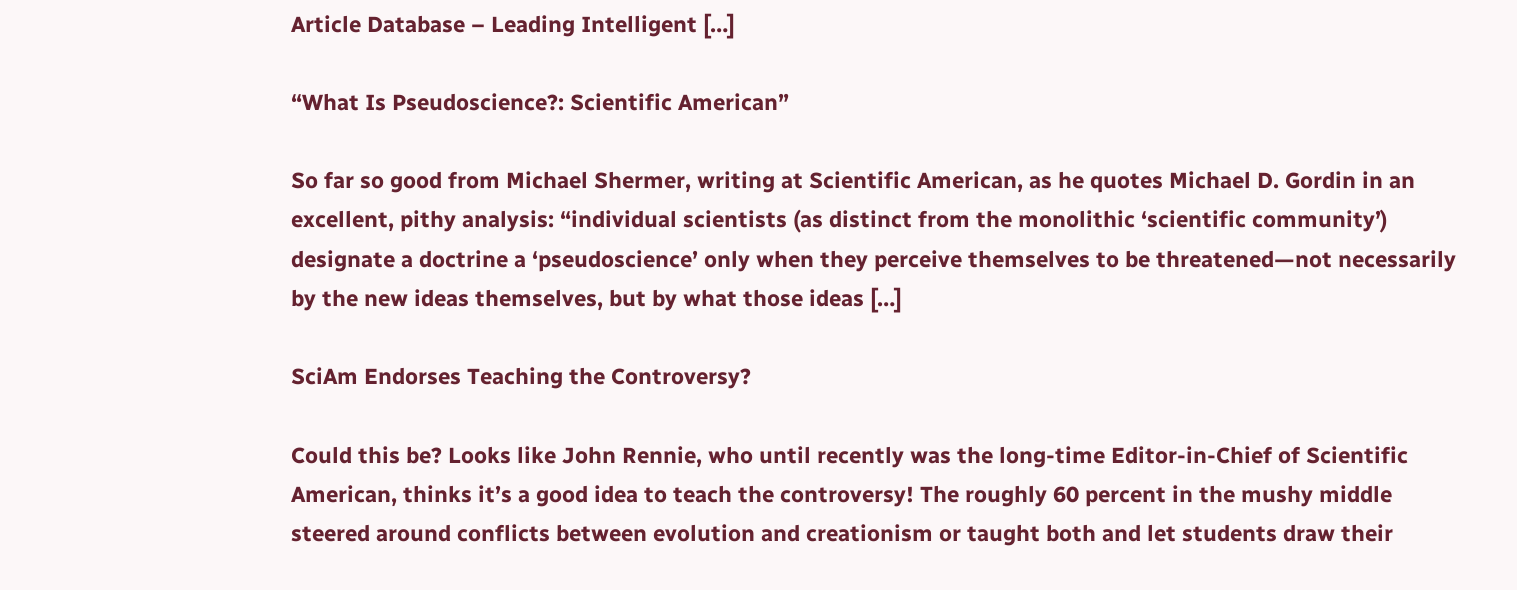Article Database – Leading Intelligent […]

“What Is Pseudoscience?: Scientific American”

So far so good from Michael Shermer, writing at Scientific American, as he quotes Michael D. Gordin in an excellent, pithy analysis: “individual scientists (as distinct from the monolithic ‘scientific community’) designate a doctrine a ‘pseudoscience’ only when they perceive themselves to be threatened—not necessarily by the new ideas themselves, but by what those ideas […]

SciAm Endorses Teaching the Controversy?

Could this be? Looks like John Rennie, who until recently was the long-time Editor-in-Chief of Scientific American, thinks it’s a good idea to teach the controversy! The roughly 60 percent in the mushy middle steered around conflicts between evolution and creationism or taught both and let students draw their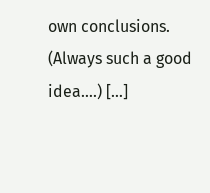own conclusions. (Always such a good idea….) […]